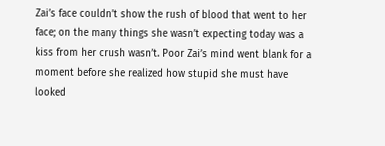Zai’s face couldn’t show the rush of blood that went to her face; on the many things she wasn’t expecting today was a kiss from her crush wasn’t. Poor Zai’s mind went blank for a moment before she realized how stupid she must have looked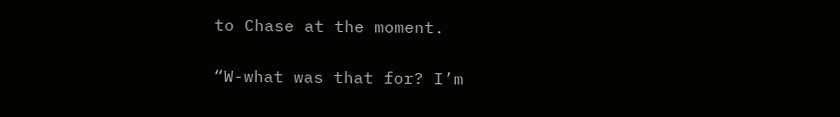to Chase at the moment.

“W-what was that for? I’m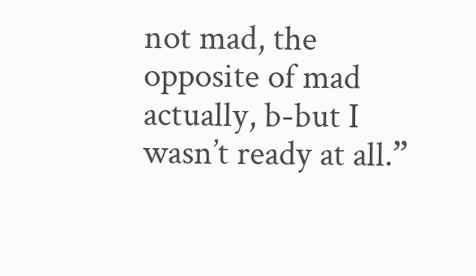not mad, the opposite of mad actually, b-but I wasn’t ready at all.”